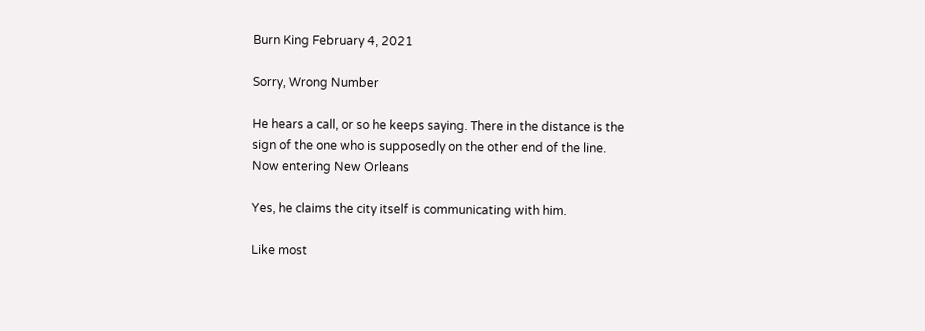Burn King February 4, 2021

Sorry, Wrong Number

He hears a call, or so he keeps saying. There in the distance is the sign of the one who is supposedly on the other end of the line. Now entering New Orleans

Yes, he claims the city itself is communicating with him.

Like most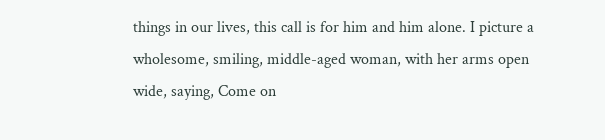things in our lives, this call is for him and him alone. I picture a wholesome, smiling, middle-aged woman, with her arms open wide, saying, Come on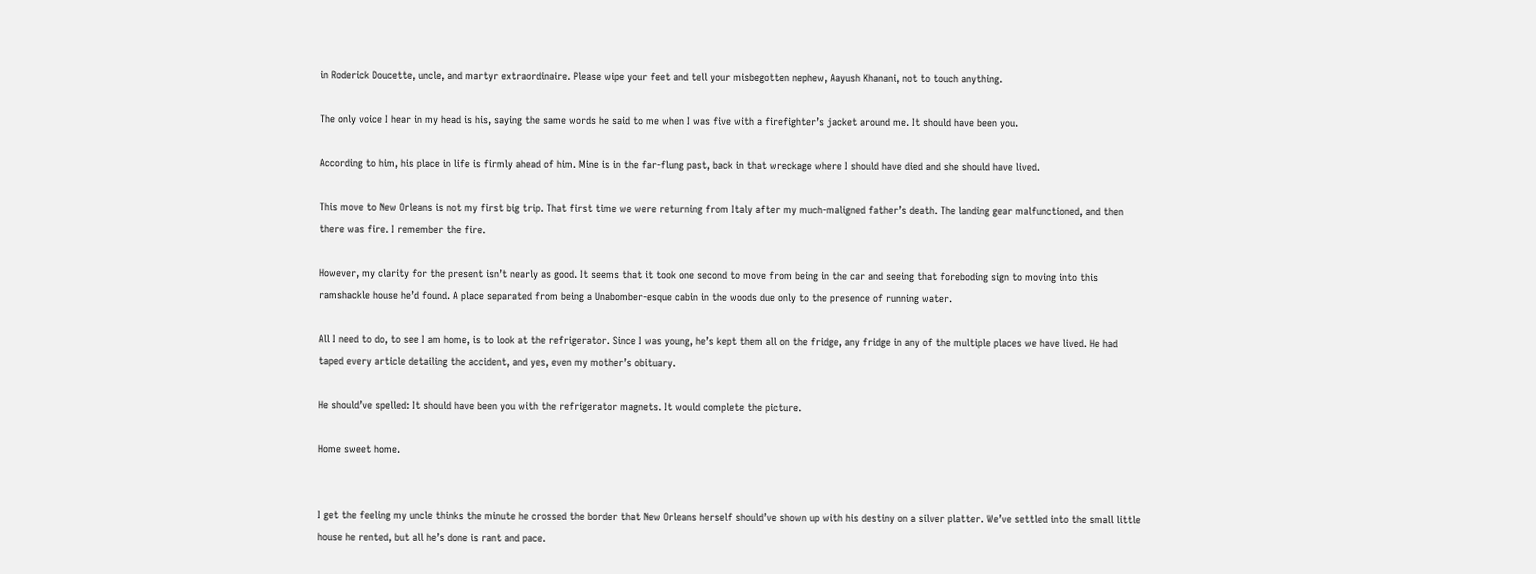in Roderick Doucette, uncle, and martyr extraordinaire. Please wipe your feet and tell your misbegotten nephew, Aayush Khanani, not to touch anything.

The only voice I hear in my head is his, saying the same words he said to me when I was five with a firefighter’s jacket around me. It should have been you.

According to him, his place in life is firmly ahead of him. Mine is in the far-flung past, back in that wreckage where I should have died and she should have lived.

This move to New Orleans is not my first big trip. That first time we were returning from Italy after my much-maligned father’s death. The landing gear malfunctioned, and then there was fire. I remember the fire.

However, my clarity for the present isn’t nearly as good. It seems that it took one second to move from being in the car and seeing that foreboding sign to moving into this ramshackle house he’d found. A place separated from being a Unabomber-esque cabin in the woods due only to the presence of running water.

All I need to do, to see I am home, is to look at the refrigerator. Since I was young, he’s kept them all on the fridge, any fridge in any of the multiple places we have lived. He had taped every article detailing the accident, and yes, even my mother’s obituary.

He should’ve spelled: It should have been you with the refrigerator magnets. It would complete the picture.

Home sweet home.


I get the feeling my uncle thinks the minute he crossed the border that New Orleans herself should’ve shown up with his destiny on a silver platter. We’ve settled into the small little house he rented, but all he’s done is rant and pace.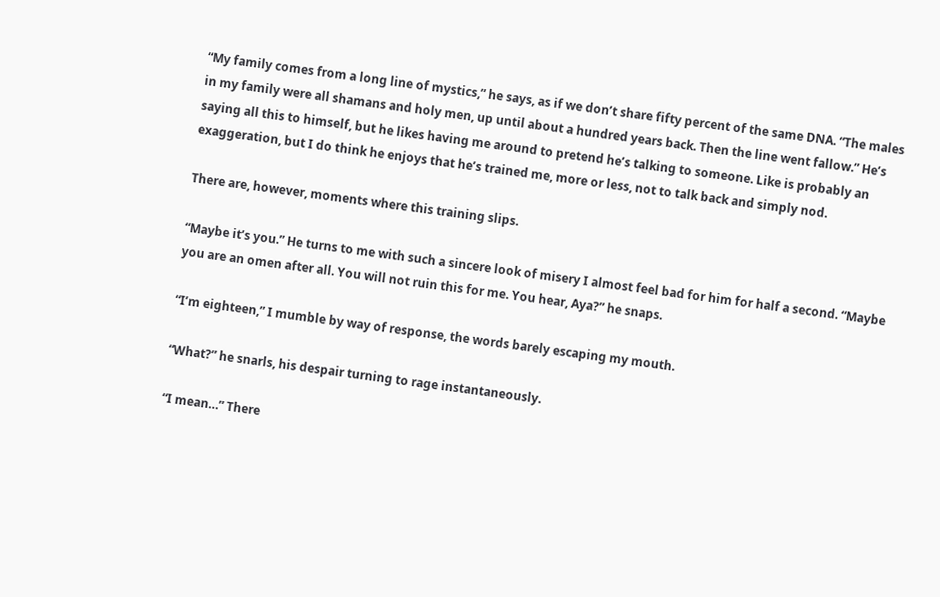“My family comes from a long line of mystics,” he says, as if we don’t share fifty percent of the same DNA. “The males in my family were all shamans and holy men, up until about a hundred years back. Then the line went fallow.” He’s saying all this to himself, but he likes having me around to pretend he’s talking to someone. Like is probably an exaggeration, but I do think he enjoys that he’s trained me, more or less, not to talk back and simply nod.

There are, however, moments where this training slips.

“Maybe it’s you.” He turns to me with such a sincere look of misery I almost feel bad for him for half a second. “Maybe you are an omen after all. You will not ruin this for me. You hear, Aya?” he snaps.

“I’m eighteen,” I mumble by way of response, the words barely escaping my mouth.

“What?” he snarls, his despair turning to rage instantaneously.

“I mean…” There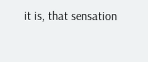it is, that sensation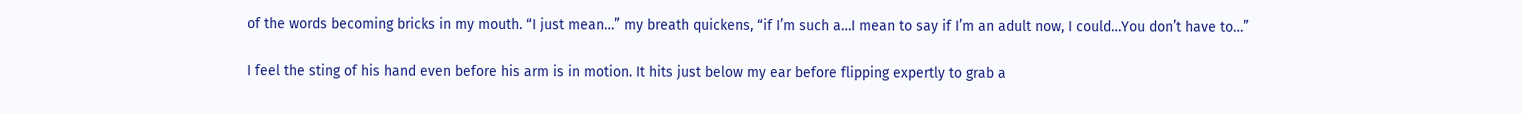of the words becoming bricks in my mouth. “I just mean…” my breath quickens, “if I’m such a…I mean to say if I’m an adult now, I could…You don’t have to…”

I feel the sting of his hand even before his arm is in motion. It hits just below my ear before flipping expertly to grab a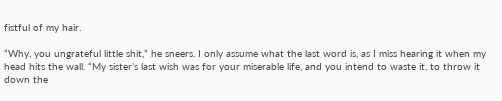fistful of my hair.

“Why, you ungrateful little shit,” he sneers. I only assume what the last word is, as I miss hearing it when my head hits the wall. “My sister’s last wish was for your miserable life, and you intend to waste it, to throw it down the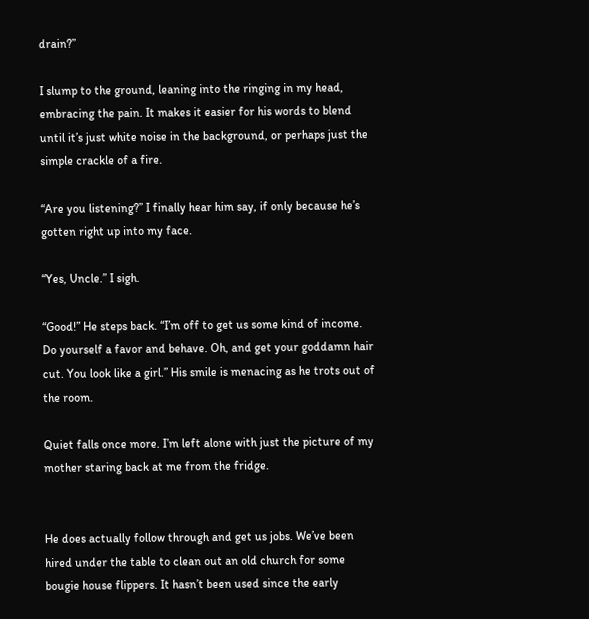drain?”

I slump to the ground, leaning into the ringing in my head, embracing the pain. It makes it easier for his words to blend until it’s just white noise in the background, or perhaps just the simple crackle of a fire.

“Are you listening?” I finally hear him say, if only because he’s gotten right up into my face.

“Yes, Uncle.” I sigh.

“Good!” He steps back. “I’m off to get us some kind of income. Do yourself a favor and behave. Oh, and get your goddamn hair cut. You look like a girl.” His smile is menacing as he trots out of the room.

Quiet falls once more. I’m left alone with just the picture of my mother staring back at me from the fridge.


He does actually follow through and get us jobs. We’ve been hired under the table to clean out an old church for some bougie house flippers. It hasn’t been used since the early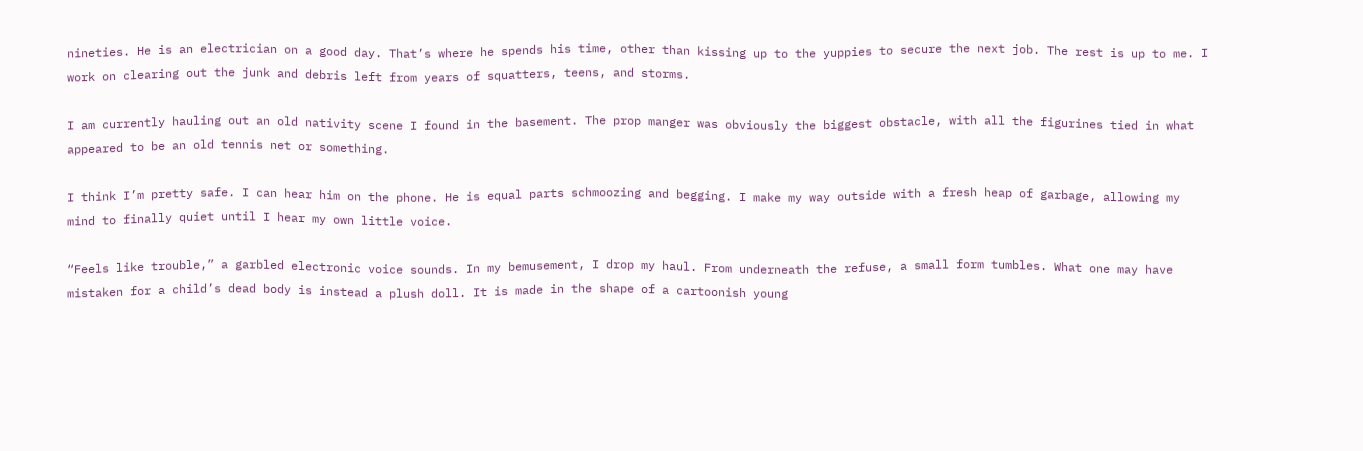nineties. He is an electrician on a good day. That’s where he spends his time, other than kissing up to the yuppies to secure the next job. The rest is up to me. I work on clearing out the junk and debris left from years of squatters, teens, and storms.

I am currently hauling out an old nativity scene I found in the basement. The prop manger was obviously the biggest obstacle, with all the figurines tied in what appeared to be an old tennis net or something.

I think I’m pretty safe. I can hear him on the phone. He is equal parts schmoozing and begging. I make my way outside with a fresh heap of garbage, allowing my mind to finally quiet until I hear my own little voice.

“Feels like trouble,” a garbled electronic voice sounds. In my bemusement, I drop my haul. From underneath the refuse, a small form tumbles. What one may have mistaken for a child’s dead body is instead a plush doll. It is made in the shape of a cartoonish young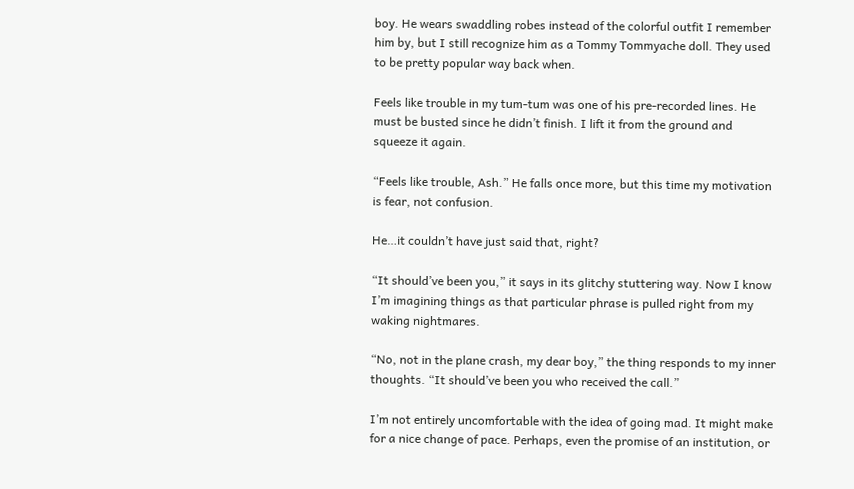boy. He wears swaddling robes instead of the colorful outfit I remember him by, but I still recognize him as a Tommy Tommyache doll. They used to be pretty popular way back when.

Feels like trouble in my tum-tum was one of his pre-recorded lines. He must be busted since he didn’t finish. I lift it from the ground and squeeze it again.

“Feels like trouble, Ash.” He falls once more, but this time my motivation is fear, not confusion.

He…it couldn’t have just said that, right?

“It should’ve been you,” it says in its glitchy stuttering way. Now I know I’m imagining things as that particular phrase is pulled right from my waking nightmares.

“No, not in the plane crash, my dear boy,” the thing responds to my inner thoughts. “It should’ve been you who received the call.”

I’m not entirely uncomfortable with the idea of going mad. It might make for a nice change of pace. Perhaps, even the promise of an institution, or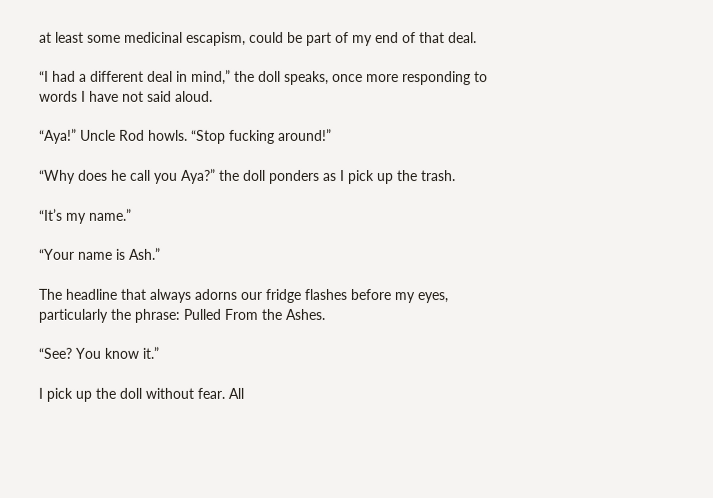at least some medicinal escapism, could be part of my end of that deal.

“I had a different deal in mind,” the doll speaks, once more responding to words I have not said aloud.

“Aya!” Uncle Rod howls. “Stop fucking around!”

“Why does he call you Aya?” the doll ponders as I pick up the trash.

“It’s my name.”

“Your name is Ash.”

The headline that always adorns our fridge flashes before my eyes, particularly the phrase: Pulled From the Ashes.

“See? You know it.”

I pick up the doll without fear. All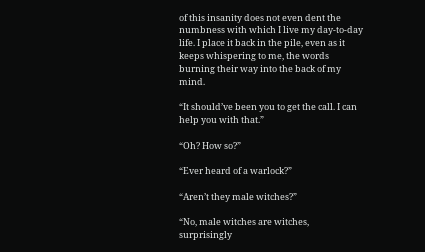of this insanity does not even dent the numbness with which I live my day-to-day life. I place it back in the pile, even as it keeps whispering to me, the words burning their way into the back of my mind.

“It should’ve been you to get the call. I can help you with that.”

“Oh? How so?”

“Ever heard of a warlock?”

“Aren’t they male witches?”

“No, male witches are witches, surprisingly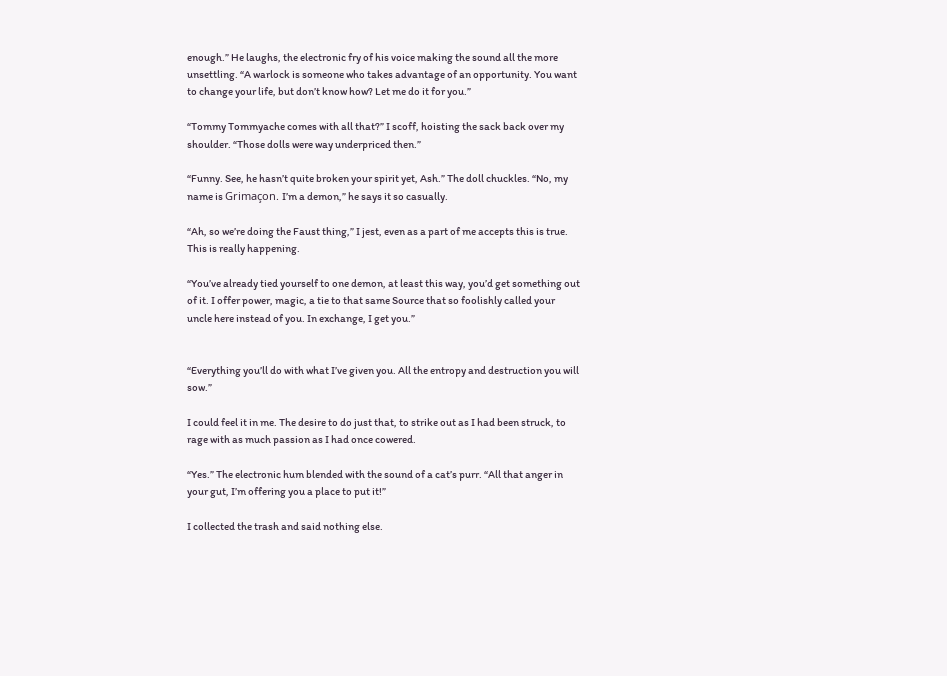enough.” He laughs, the electronic fry of his voice making the sound all the more unsettling. “A warlock is someone who takes advantage of an opportunity. You want to change your life, but don’t know how? Let me do it for you.”

“Tommy Tommyache comes with all that?” I scoff, hoisting the sack back over my shoulder. “Those dolls were way underpriced then.”

“Funny. See, he hasn’t quite broken your spirit yet, Ash.” The doll chuckles. “No, my name is Grimaçon. I’m a demon,” he says it so casually.

“Ah, so we’re doing the Faust thing,” I jest, even as a part of me accepts this is true. This is really happening.

“You’ve already tied yourself to one demon, at least this way, you’d get something out of it. I offer power, magic, a tie to that same Source that so foolishly called your uncle here instead of you. In exchange, I get you.”


“Everything you’ll do with what I’ve given you. All the entropy and destruction you will sow.”

I could feel it in me. The desire to do just that, to strike out as I had been struck, to rage with as much passion as I had once cowered.

“Yes.” The electronic hum blended with the sound of a cat’s purr. “All that anger in your gut, I’m offering you a place to put it!”

I collected the trash and said nothing else.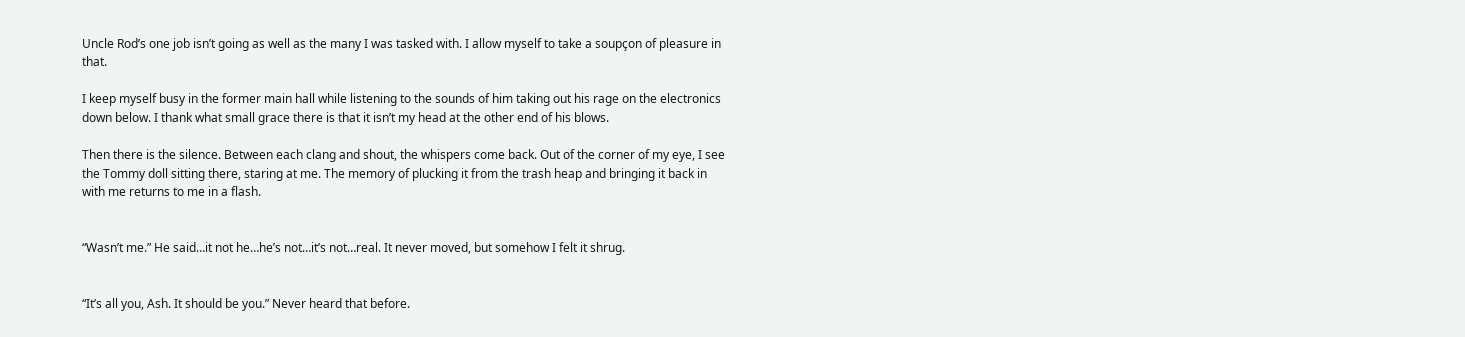Uncle Rod’s one job isn’t going as well as the many I was tasked with. I allow myself to take a soupçon of pleasure in that.

I keep myself busy in the former main hall while listening to the sounds of him taking out his rage on the electronics down below. I thank what small grace there is that it isn’t my head at the other end of his blows.

Then there is the silence. Between each clang and shout, the whispers come back. Out of the corner of my eye, I see the Tommy doll sitting there, staring at me. The memory of plucking it from the trash heap and bringing it back in with me returns to me in a flash.


“Wasn’t me.” He said…it not he…he’s not…it’s not…real. It never moved, but somehow I felt it shrug.


“It’s all you, Ash. It should be you.” Never heard that before.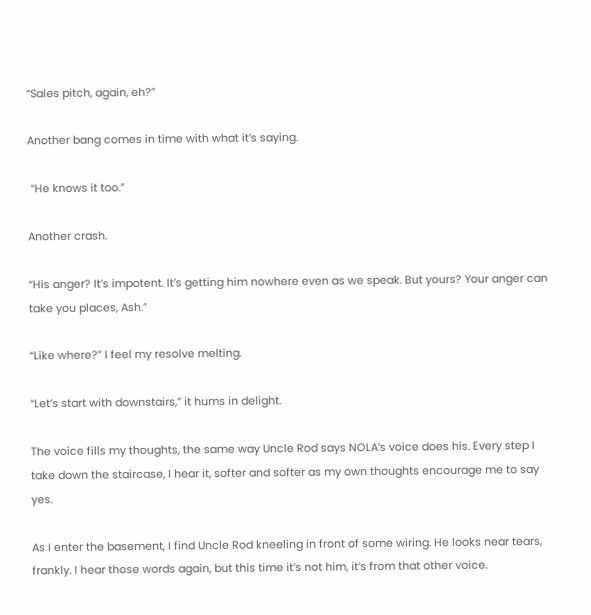“Sales pitch, again, eh?”

Another bang comes in time with what it’s saying.

 “He knows it too.”

Another crash.

“His anger? It’s impotent. It’s getting him nowhere even as we speak. But yours? Your anger can take you places, Ash.”

“Like where?” I feel my resolve melting.

“Let’s start with downstairs,” it hums in delight.

The voice fills my thoughts, the same way Uncle Rod says NOLA’s voice does his. Every step I take down the staircase, I hear it, softer and softer as my own thoughts encourage me to say yes.

As I enter the basement, I find Uncle Rod kneeling in front of some wiring. He looks near tears, frankly. I hear those words again, but this time it’s not him, it’s from that other voice.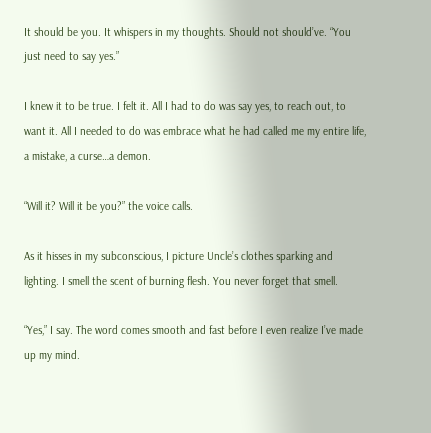It should be you. It whispers in my thoughts. Should not should’ve. “You just need to say yes.”

I knew it to be true. I felt it. All I had to do was say yes, to reach out, to want it. All I needed to do was embrace what he had called me my entire life, a mistake, a curse…a demon.

“Will it? Will it be you?” the voice calls.

As it hisses in my subconscious, I picture Uncle’s clothes sparking and lighting. I smell the scent of burning flesh. You never forget that smell.

“Yes,” I say. The word comes smooth and fast before I even realize I’ve made up my mind.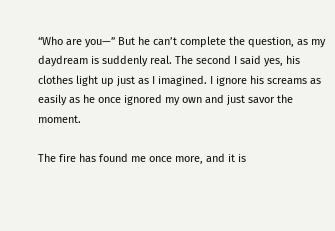“Who are you—” But he can’t complete the question, as my daydream is suddenly real. The second I said yes, his clothes light up just as I imagined. I ignore his screams as easily as he once ignored my own and just savor the moment.

The fire has found me once more, and it is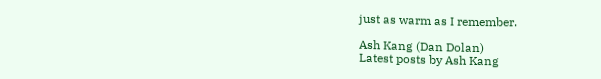just as warm as I remember.

Ash Kang (Dan Dolan)
Latest posts by Ash Kang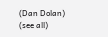(Dan Dolan) (see all)